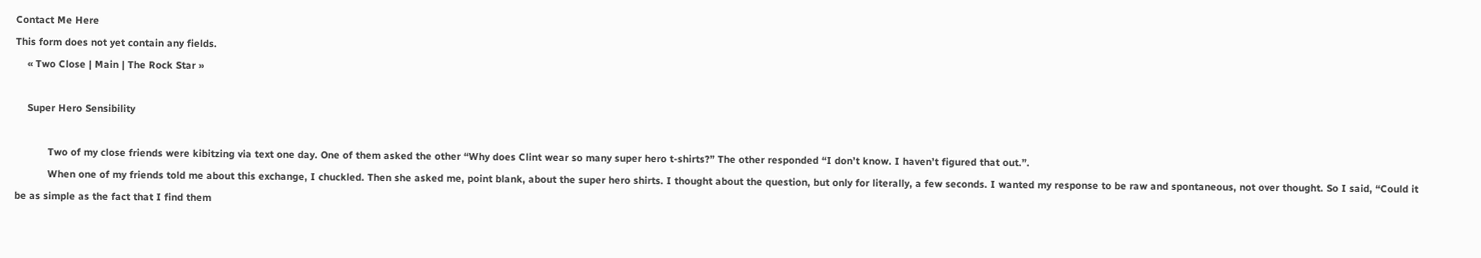Contact Me Here
This form does not yet contain any fields.
    « Two Close | Main | The Rock Star »

    Super Hero Sensibility

           Two of my close friends were kibitzing via text one day. One of them asked the other “Why does Clint wear so many super hero t-shirts?” The other responded “I don’t know. I haven’t figured that out.”.
           When one of my friends told me about this exchange, I chuckled. Then she asked me, point blank, about the super hero shirts. I thought about the question, but only for literally, a few seconds. I wanted my response to be raw and spontaneous, not over thought. So I said, “Could it be as simple as the fact that I find them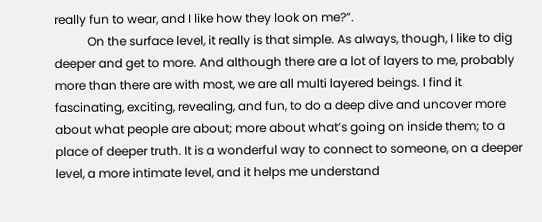really fun to wear, and I like how they look on me?”.
           On the surface level, it really is that simple. As always, though, I like to dig deeper and get to more. And although there are a lot of layers to me, probably more than there are with most, we are all multi layered beings. I find it fascinating, exciting, revealing, and fun, to do a deep dive and uncover more about what people are about; more about what’s going on inside them; to a place of deeper truth. It is a wonderful way to connect to someone, on a deeper level, a more intimate level, and it helps me understand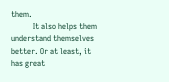them.
           It also helps them understand themselves better. Or at least, it has great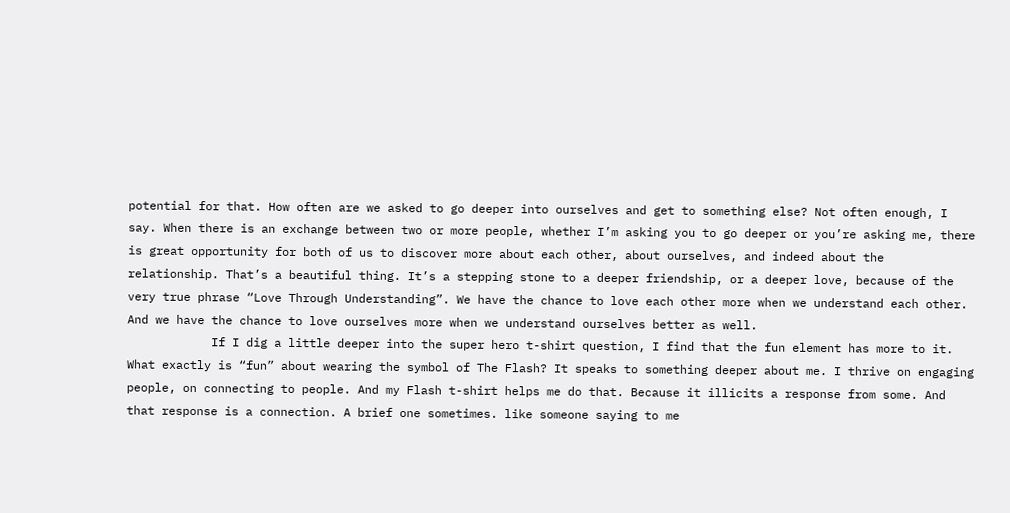potential for that. How often are we asked to go deeper into ourselves and get to something else? Not often enough, I say. When there is an exchange between two or more people, whether I’m asking you to go deeper or you’re asking me, there is great opportunity for both of us to discover more about each other, about ourselves, and indeed about the relationship. That’s a beautiful thing. It’s a stepping stone to a deeper friendship, or a deeper love, because of the very true phrase “Love Through Understanding”. We have the chance to love each other more when we understand each other. And we have the chance to love ourselves more when we understand ourselves better as well.
            If I dig a little deeper into the super hero t-shirt question, I find that the fun element has more to it. What exactly is “fun” about wearing the symbol of The Flash? It speaks to something deeper about me. I thrive on engaging people, on connecting to people. And my Flash t-shirt helps me do that. Because it illicits a response from some. And that response is a connection. A brief one sometimes. like someone saying to me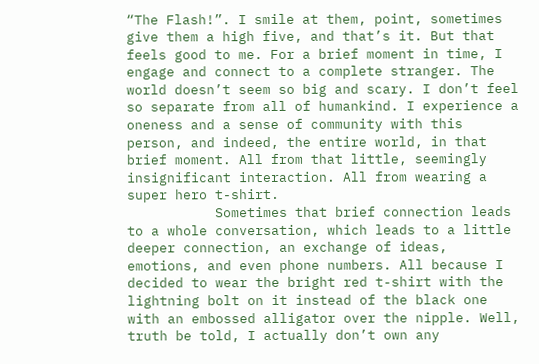“The Flash!”. I smile at them, point, sometimes give them a high five, and that’s it. But that feels good to me. For a brief moment in time, I engage and connect to a complete stranger. The world doesn’t seem so big and scary. I don’t feel so separate from all of humankind. I experience a oneness and a sense of community with this person, and indeed, the entire world, in that brief moment. All from that little, seemingly insignificant interaction. All from wearing a super hero t-shirt.
           Sometimes that brief connection leads to a whole conversation, which leads to a little deeper connection, an exchange of ideas, emotions, and even phone numbers. All because I decided to wear the bright red t-shirt with the lightning bolt on it instead of the black one with an embossed alligator over the nipple. Well, truth be told, I actually don’t own any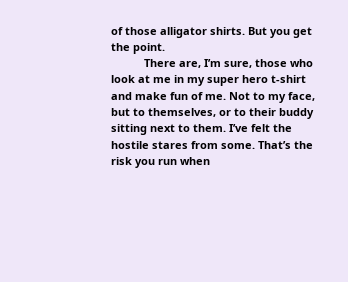of those alligator shirts. But you get the point.
           There are, I’m sure, those who look at me in my super hero t-shirt and make fun of me. Not to my face, but to themselves, or to their buddy sitting next to them. I’ve felt the hostile stares from some. That’s the risk you run when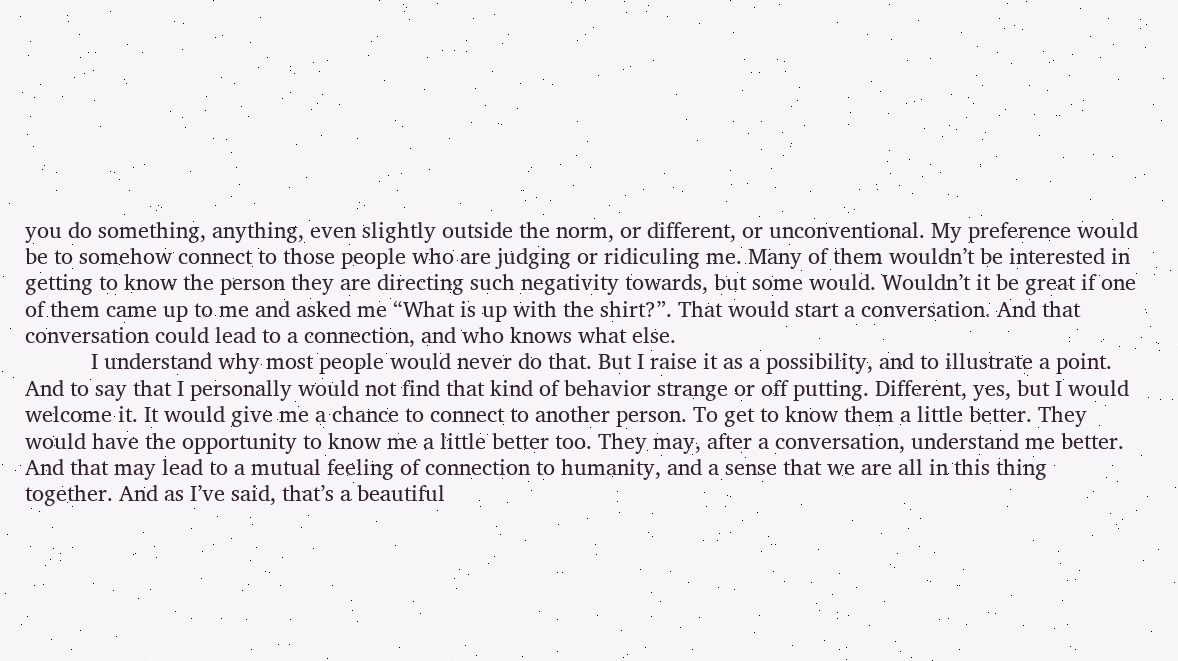you do something, anything, even slightly outside the norm, or different, or unconventional. My preference would be to somehow connect to those people who are judging or ridiculing me. Many of them wouldn’t be interested in getting to know the person they are directing such negativity towards, but some would. Wouldn’t it be great if one of them came up to me and asked me “What is up with the shirt?”. That would start a conversation. And that conversation could lead to a connection, and who knows what else.
           I understand why most people would never do that. But I raise it as a possibility, and to illustrate a point. And to say that I personally would not find that kind of behavior strange or off putting. Different, yes, but I would welcome it. It would give me a chance to connect to another person. To get to know them a little better. They would have the opportunity to know me a little better too. They may, after a conversation, understand me better. And that may lead to a mutual feeling of connection to humanity, and a sense that we are all in this thing together. And as I’ve said, that’s a beautiful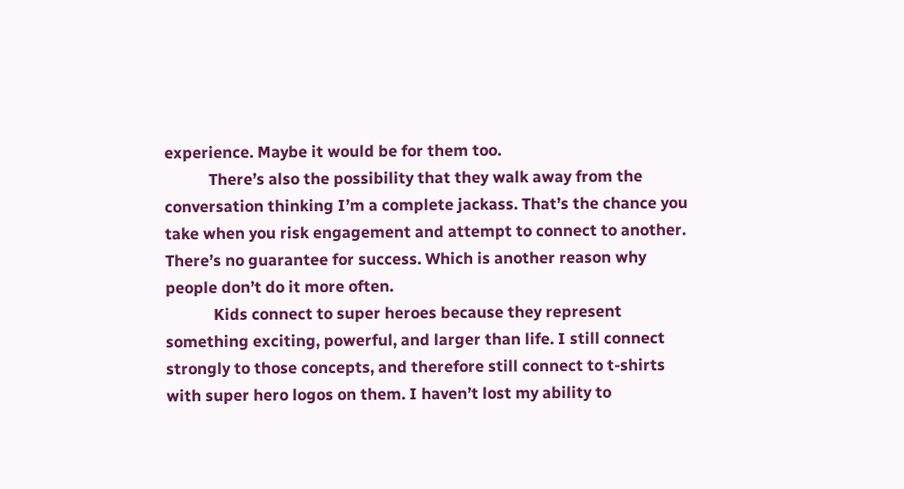experience. Maybe it would be for them too.
           There’s also the possibility that they walk away from the conversation thinking I’m a complete jackass. That’s the chance you take when you risk engagement and attempt to connect to another. There’s no guarantee for success. Which is another reason why people don’t do it more often.
            Kids connect to super heroes because they represent something exciting, powerful, and larger than life. I still connect strongly to those concepts, and therefore still connect to t-shirts with super hero logos on them. I haven’t lost my ability to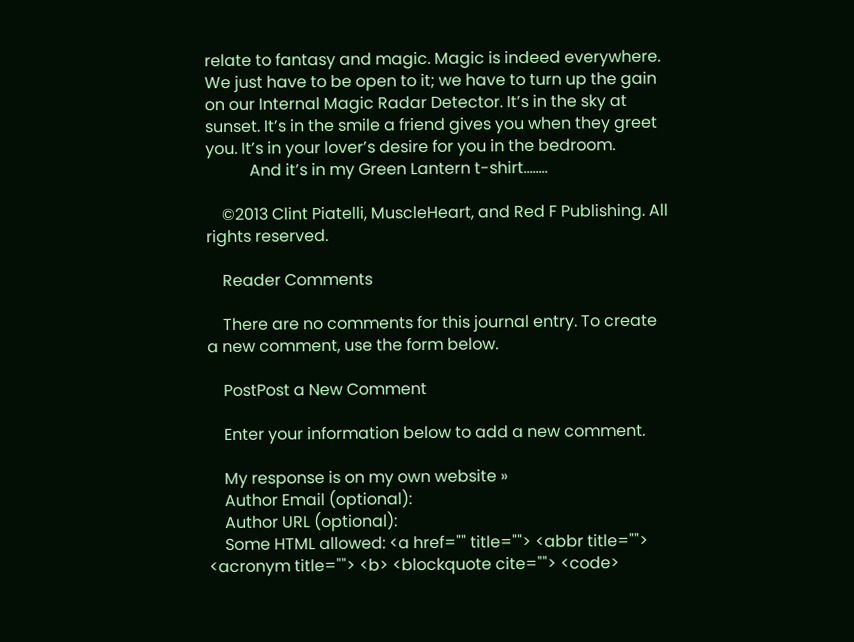relate to fantasy and magic. Magic is indeed everywhere. We just have to be open to it; we have to turn up the gain on our Internal Magic Radar Detector. It’s in the sky at sunset. It’s in the smile a friend gives you when they greet you. It’s in your lover’s desire for you in the bedroom.
           And it’s in my Green Lantern t-shirt........

    ©2013 Clint Piatelli, MuscleHeart, and Red F Publishing. All rights reserved.

    Reader Comments

    There are no comments for this journal entry. To create a new comment, use the form below.

    PostPost a New Comment

    Enter your information below to add a new comment.

    My response is on my own website »
    Author Email (optional):
    Author URL (optional):
    Some HTML allowed: <a href="" title=""> <abbr title=""> <acronym title=""> <b> <blockquote cite=""> <code>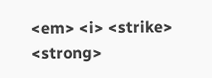<em> <i> <strike> <strong>